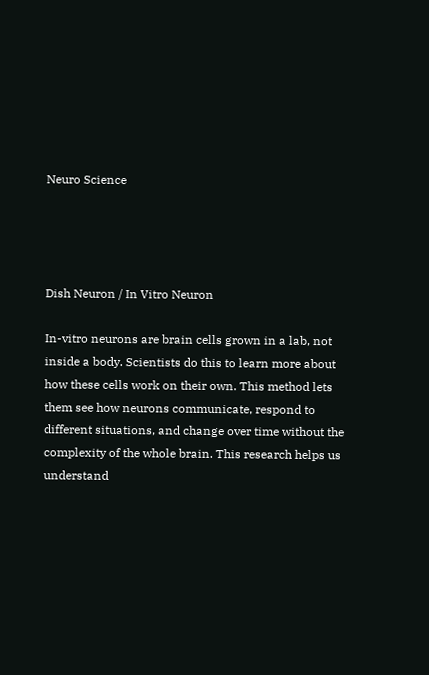Neuro Science




Dish Neuron / In Vitro Neuron

In-vitro neurons are brain cells grown in a lab, not inside a body. Scientists do this to learn more about how these cells work on their own. This method lets them see how neurons communicate, respond to different situations, and change over time without the complexity of the whole brain. This research helps us understand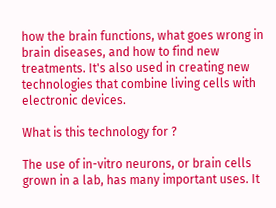how the brain functions, what goes wrong in brain diseases, and how to find new treatments. It's also used in creating new technologies that combine living cells with electronic devices.

What is this technology for ?

The use of in-vitro neurons, or brain cells grown in a lab, has many important uses. It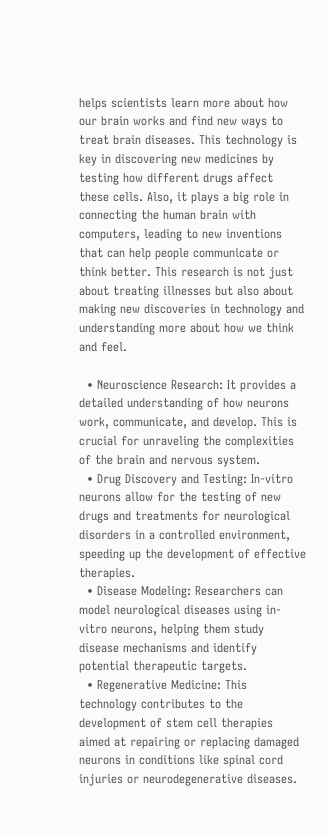helps scientists learn more about how our brain works and find new ways to treat brain diseases. This technology is key in discovering new medicines by testing how different drugs affect these cells. Also, it plays a big role in connecting the human brain with computers, leading to new inventions that can help people communicate or think better. This research is not just about treating illnesses but also about making new discoveries in technology and understanding more about how we think and feel.

  • Neuroscience Research: It provides a detailed understanding of how neurons work, communicate, and develop. This is crucial for unraveling the complexities of the brain and nervous system.
  • Drug Discovery and Testing: In-vitro neurons allow for the testing of new drugs and treatments for neurological disorders in a controlled environment, speeding up the development of effective therapies.
  • Disease Modeling: Researchers can model neurological diseases using in-vitro neurons, helping them study disease mechanisms and identify potential therapeutic targets.
  • Regenerative Medicine: This technology contributes to the development of stem cell therapies aimed at repairing or replacing damaged neurons in conditions like spinal cord injuries or neurodegenerative diseases.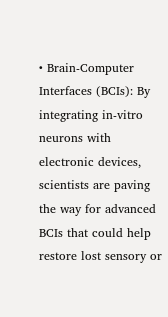• Brain-Computer Interfaces (BCIs): By integrating in-vitro neurons with electronic devices, scientists are paving the way for advanced BCIs that could help restore lost sensory or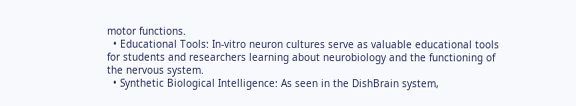motor functions.
  • Educational Tools: In-vitro neuron cultures serve as valuable educational tools for students and researchers learning about neurobiology and the functioning of the nervous system.
  • Synthetic Biological Intelligence: As seen in the DishBrain system,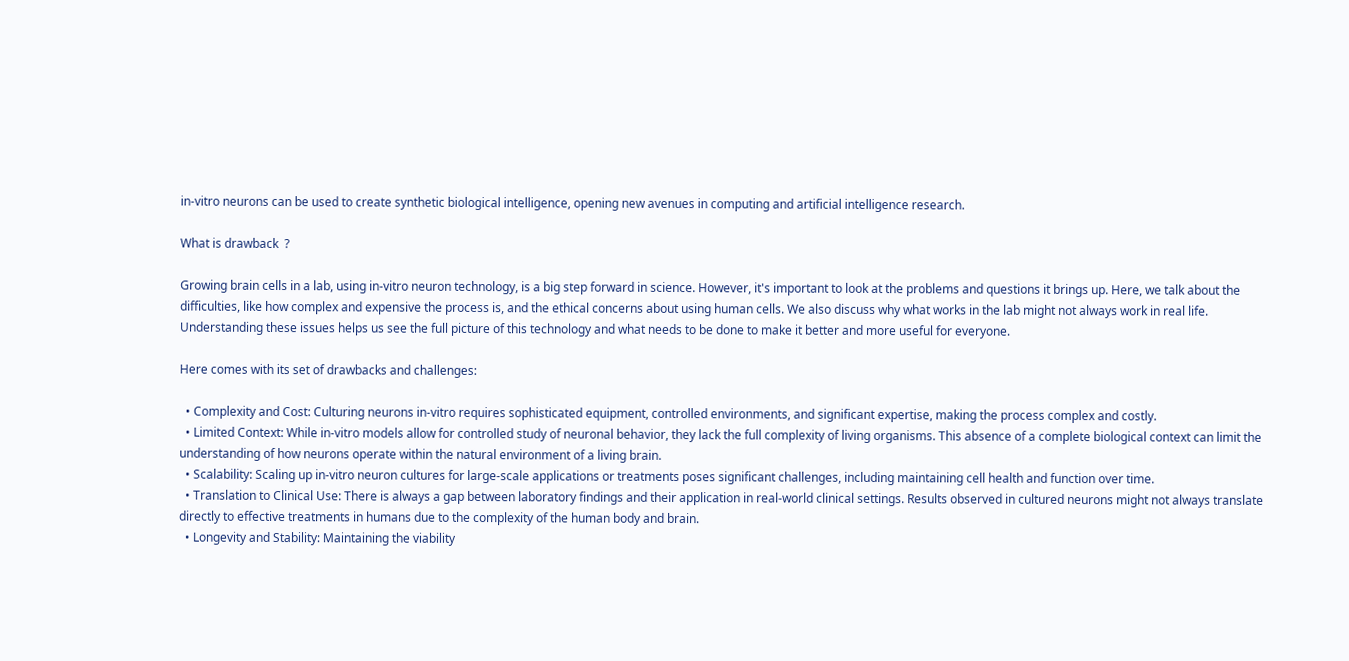in-vitro neurons can be used to create synthetic biological intelligence, opening new avenues in computing and artificial intelligence research.

What is drawback  ?

Growing brain cells in a lab, using in-vitro neuron technology, is a big step forward in science. However, it's important to look at the problems and questions it brings up. Here, we talk about the difficulties, like how complex and expensive the process is, and the ethical concerns about using human cells. We also discuss why what works in the lab might not always work in real life. Understanding these issues helps us see the full picture of this technology and what needs to be done to make it better and more useful for everyone.

Here comes with its set of drawbacks and challenges:

  • Complexity and Cost: Culturing neurons in-vitro requires sophisticated equipment, controlled environments, and significant expertise, making the process complex and costly.
  • Limited Context: While in-vitro models allow for controlled study of neuronal behavior, they lack the full complexity of living organisms. This absence of a complete biological context can limit the understanding of how neurons operate within the natural environment of a living brain.
  • Scalability: Scaling up in-vitro neuron cultures for large-scale applications or treatments poses significant challenges, including maintaining cell health and function over time.
  • Translation to Clinical Use: There is always a gap between laboratory findings and their application in real-world clinical settings. Results observed in cultured neurons might not always translate directly to effective treatments in humans due to the complexity of the human body and brain.
  • Longevity and Stability: Maintaining the viability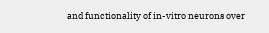and functionality of in-vitro neurons over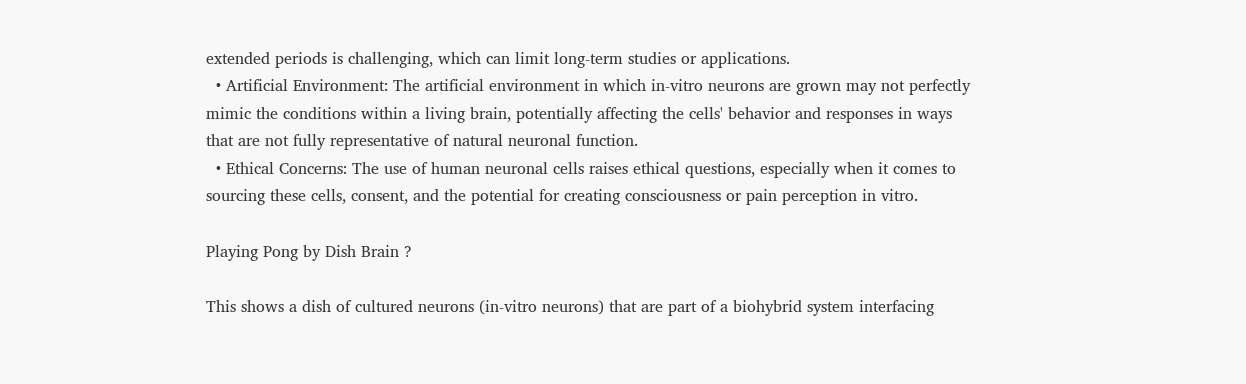extended periods is challenging, which can limit long-term studies or applications.
  • Artificial Environment: The artificial environment in which in-vitro neurons are grown may not perfectly mimic the conditions within a living brain, potentially affecting the cells' behavior and responses in ways that are not fully representative of natural neuronal function.
  • Ethical Concerns: The use of human neuronal cells raises ethical questions, especially when it comes to sourcing these cells, consent, and the potential for creating consciousness or pain perception in vitro.

Playing Pong by Dish Brain ?

This shows a dish of cultured neurons (in-vitro neurons) that are part of a biohybrid system interfacing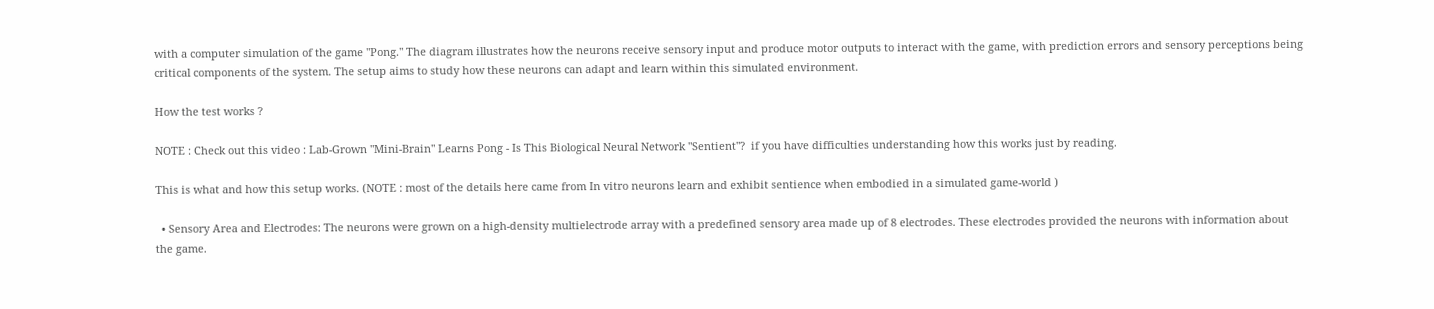with a computer simulation of the game "Pong." The diagram illustrates how the neurons receive sensory input and produce motor outputs to interact with the game, with prediction errors and sensory perceptions being critical components of the system. The setup aims to study how these neurons can adapt and learn within this simulated environment.

How the test works ?

NOTE : Check out this video : Lab-Grown "Mini-Brain" Learns Pong - Is This Biological Neural Network "Sentient"?  if you have difficulties understanding how this works just by reading.

This is what and how this setup works. (NOTE : most of the details here came from In vitro neurons learn and exhibit sentience when embodied in a simulated game-world )

  • Sensory Area and Electrodes: The neurons were grown on a high-density multielectrode array with a predefined sensory area made up of 8 electrodes. These electrodes provided the neurons with information about the game.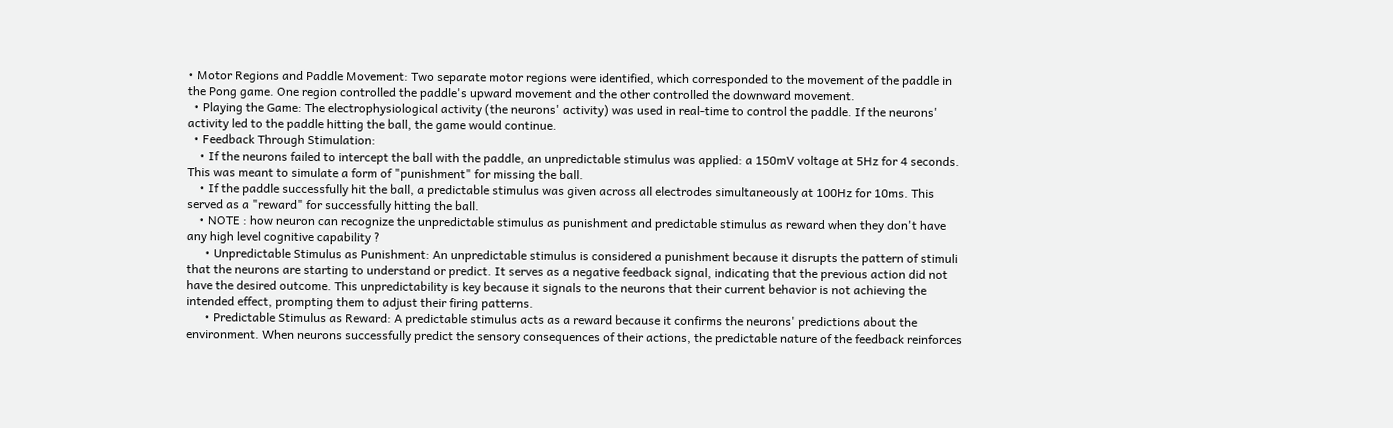• Motor Regions and Paddle Movement: Two separate motor regions were identified, which corresponded to the movement of the paddle in the Pong game. One region controlled the paddle's upward movement and the other controlled the downward movement.
  • Playing the Game: The electrophysiological activity (the neurons' activity) was used in real-time to control the paddle. If the neurons' activity led to the paddle hitting the ball, the game would continue.
  • Feedback Through Stimulation:
    • If the neurons failed to intercept the ball with the paddle, an unpredictable stimulus was applied: a 150mV voltage at 5Hz for 4 seconds. This was meant to simulate a form of "punishment" for missing the ball.
    • If the paddle successfully hit the ball, a predictable stimulus was given across all electrodes simultaneously at 100Hz for 10ms. This served as a "reward" for successfully hitting the ball.
    • NOTE : how neuron can recognize the unpredictable stimulus as punishment and predictable stimulus as reward when they don't have any high level cognitive capability ?
      • Unpredictable Stimulus as Punishment: An unpredictable stimulus is considered a punishment because it disrupts the pattern of stimuli that the neurons are starting to understand or predict. It serves as a negative feedback signal, indicating that the previous action did not have the desired outcome. This unpredictability is key because it signals to the neurons that their current behavior is not achieving the intended effect, prompting them to adjust their firing patterns.
      • Predictable Stimulus as Reward: A predictable stimulus acts as a reward because it confirms the neurons' predictions about the environment. When neurons successfully predict the sensory consequences of their actions, the predictable nature of the feedback reinforces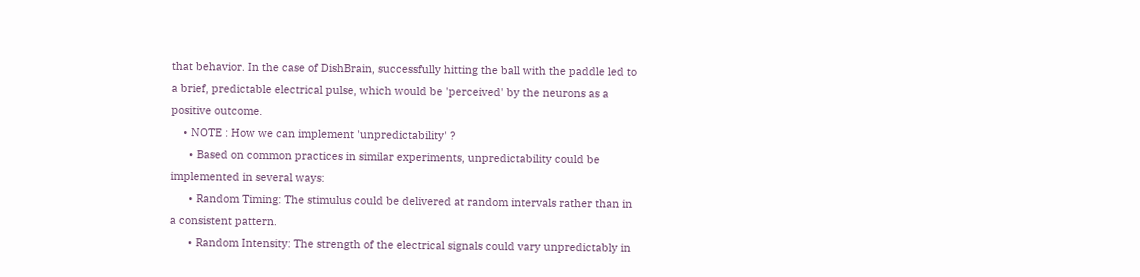that behavior. In the case of DishBrain, successfully hitting the ball with the paddle led to a brief, predictable electrical pulse, which would be 'perceived' by the neurons as a positive outcome.
    • NOTE : How we can implement 'unpredictability' ?
      • Based on common practices in similar experiments, unpredictability could be implemented in several ways:
      • Random Timing: The stimulus could be delivered at random intervals rather than in a consistent pattern.
      • Random Intensity: The strength of the electrical signals could vary unpredictably in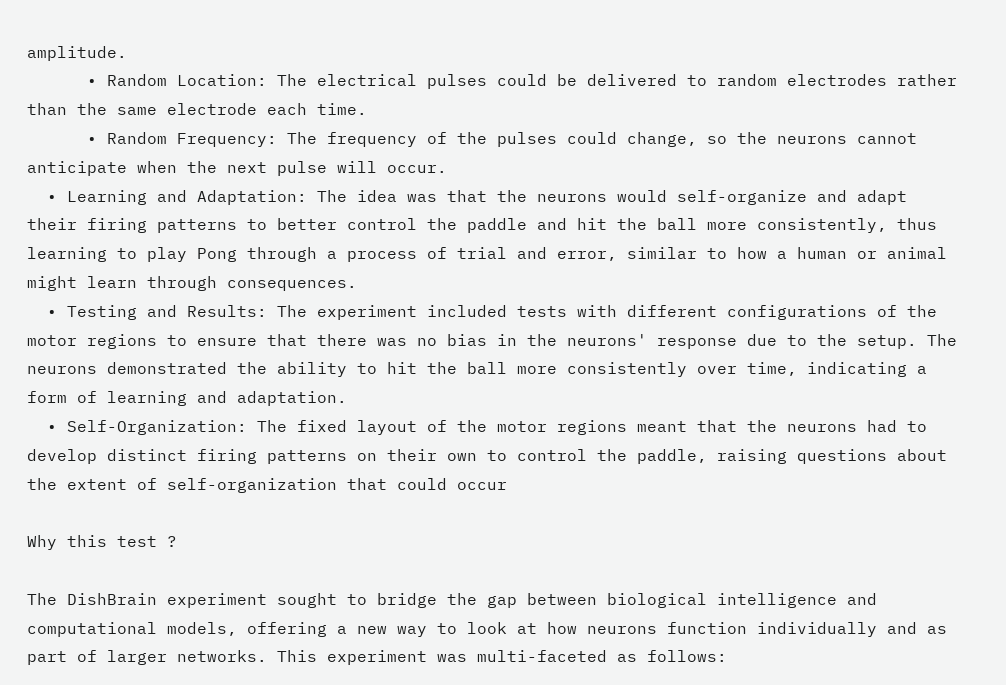amplitude.
      • Random Location: The electrical pulses could be delivered to random electrodes rather than the same electrode each time.
      • Random Frequency: The frequency of the pulses could change, so the neurons cannot anticipate when the next pulse will occur.
  • Learning and Adaptation: The idea was that the neurons would self-organize and adapt their firing patterns to better control the paddle and hit the ball more consistently, thus learning to play Pong through a process of trial and error, similar to how a human or animal might learn through consequences.
  • Testing and Results: The experiment included tests with different configurations of the motor regions to ensure that there was no bias in the neurons' response due to the setup. The neurons demonstrated the ability to hit the ball more consistently over time, indicating a form of learning and adaptation.
  • Self-Organization: The fixed layout of the motor regions meant that the neurons had to develop distinct firing patterns on their own to control the paddle, raising questions about the extent of self-organization that could occur

Why this test ?

The DishBrain experiment sought to bridge the gap between biological intelligence and computational models, offering a new way to look at how neurons function individually and as part of larger networks. This experiment was multi-faceted as follows: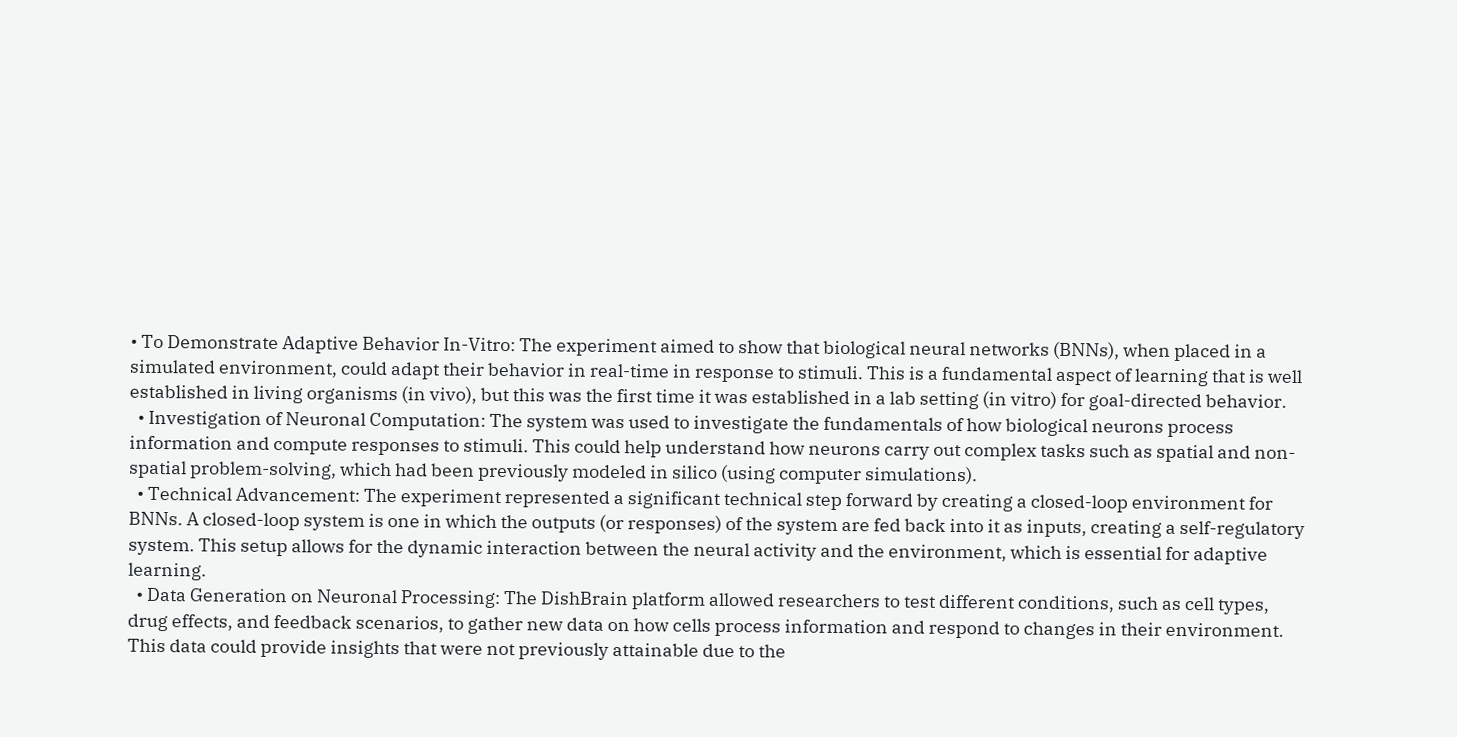• To Demonstrate Adaptive Behavior In-Vitro: The experiment aimed to show that biological neural networks (BNNs), when placed in a simulated environment, could adapt their behavior in real-time in response to stimuli. This is a fundamental aspect of learning that is well established in living organisms (in vivo), but this was the first time it was established in a lab setting (in vitro) for goal-directed behavior.
  • Investigation of Neuronal Computation: The system was used to investigate the fundamentals of how biological neurons process information and compute responses to stimuli. This could help understand how neurons carry out complex tasks such as spatial and non-spatial problem-solving, which had been previously modeled in silico (using computer simulations).
  • Technical Advancement: The experiment represented a significant technical step forward by creating a closed-loop environment for BNNs. A closed-loop system is one in which the outputs (or responses) of the system are fed back into it as inputs, creating a self-regulatory system. This setup allows for the dynamic interaction between the neural activity and the environment, which is essential for adaptive learning.
  • Data Generation on Neuronal Processing: The DishBrain platform allowed researchers to test different conditions, such as cell types, drug effects, and feedback scenarios, to gather new data on how cells process information and respond to changes in their environment. This data could provide insights that were not previously attainable due to the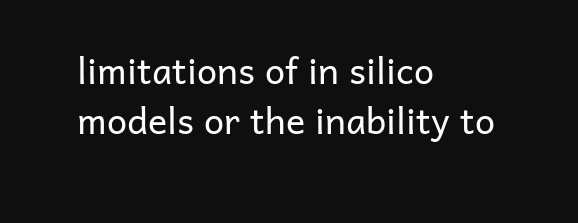limitations of in silico models or the inability to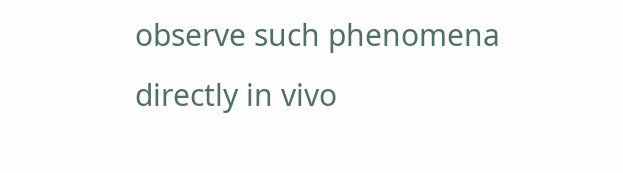observe such phenomena directly in vivo